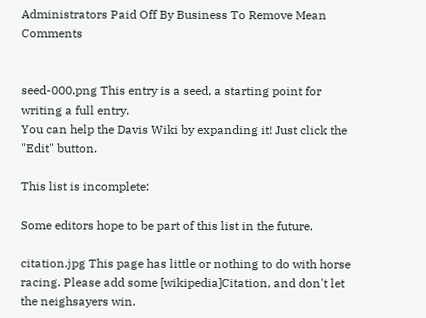Administrators Paid Off By Business To Remove Mean Comments


seed-000.png This entry is a seed, a starting point for writing a full entry.
You can help the Davis Wiki by expanding it! Just click the "Edit" button.

This list is incomplete:

Some editors hope to be part of this list in the future.

citation.jpg This page has little or nothing to do with horse racing. Please add some [wikipedia]Citation, and don't let the neighsayers win.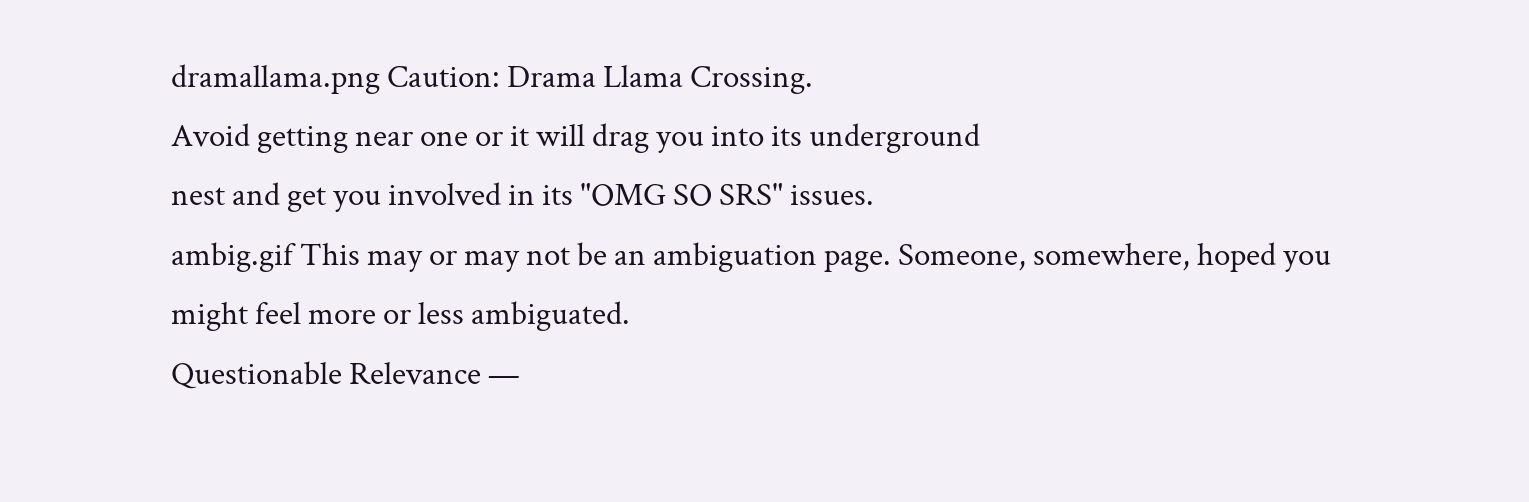dramallama.png Caution: Drama Llama Crossing.
Avoid getting near one or it will drag you into its underground
nest and get you involved in its "OMG SO SRS" issues.
ambig.gif This may or may not be an ambiguation page. Someone, somewhere, hoped you might feel more or less ambiguated.
Questionable Relevance —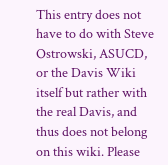This entry does not have to do with Steve Ostrowski, ASUCD, or the Davis Wiki itself but rather with the real Davis, and thus does not belong on this wiki. Please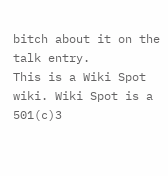bitch about it on the talk entry.
This is a Wiki Spot wiki. Wiki Spot is a 501(c)3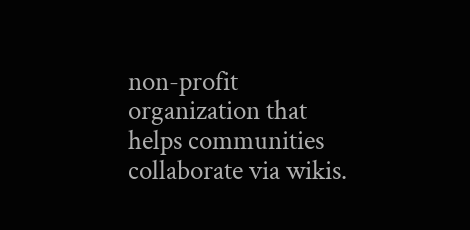non-profit organization that helps communities collaborate via wikis.